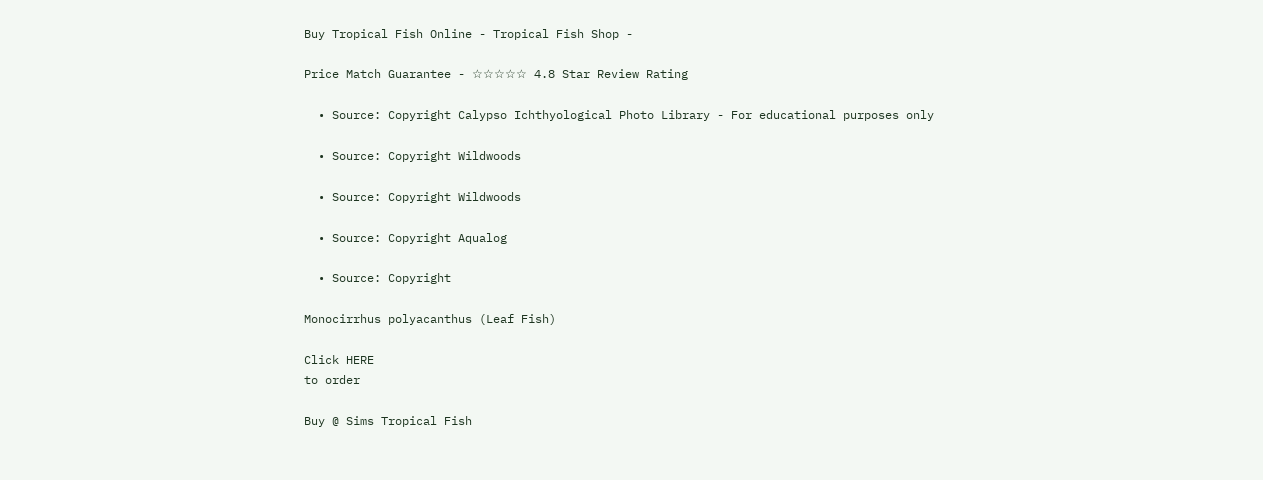Buy Tropical Fish Online - Tropical Fish Shop -

Price Match Guarantee - ☆☆☆☆☆ 4.8 Star Review Rating

  • Source: Copyright Calypso Ichthyological Photo Library - For educational purposes only

  • Source: Copyright Wildwoods

  • Source: Copyright Wildwoods

  • Source: Copyright Aqualog

  • Source: Copyright

Monocirrhus polyacanthus (Leaf Fish)

Click HERE
to order

Buy @ Sims Tropical Fish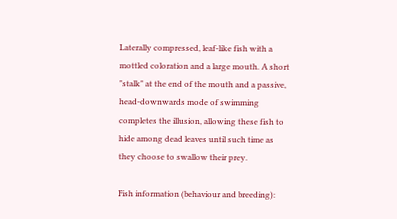Laterally compressed, leaf-like fish with a mottled coloration and a large mouth. A short "stalk" at the end of the mouth and a passive, head-downwards mode of swimming completes the illusion, allowing these fish to hide among dead leaves until such time as they choose to swallow their prey.

Fish information (behaviour and breeding):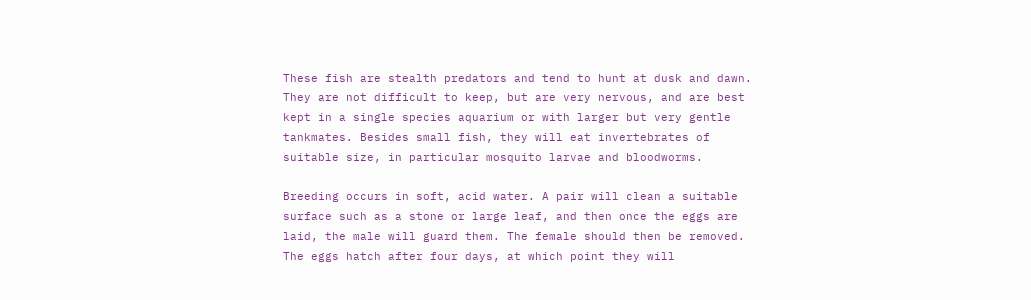These fish are stealth predators and tend to hunt at dusk and dawn. They are not difficult to keep, but are very nervous, and are best kept in a single species aquarium or with larger but very gentle tankmates. Besides small fish, they will eat invertebrates of suitable size, in particular mosquito larvae and bloodworms.

Breeding occurs in soft, acid water. A pair will clean a suitable surface such as a stone or large leaf, and then once the eggs are laid, the male will guard them. The female should then be removed. The eggs hatch after four days, at which point they will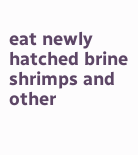eat newly hatched brine shrimps and other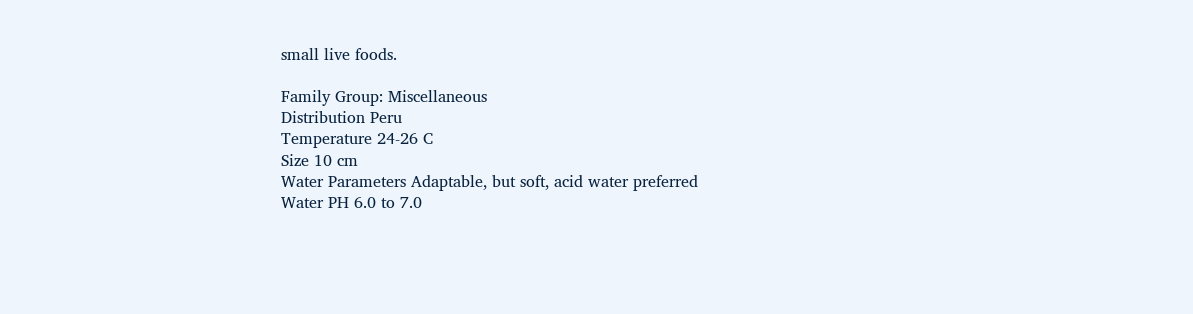small live foods.

Family Group: Miscellaneous
Distribution Peru
Temperature 24-26 C
Size 10 cm
Water Parameters Adaptable, but soft, acid water preferred
Water PH 6.0 to 7.0